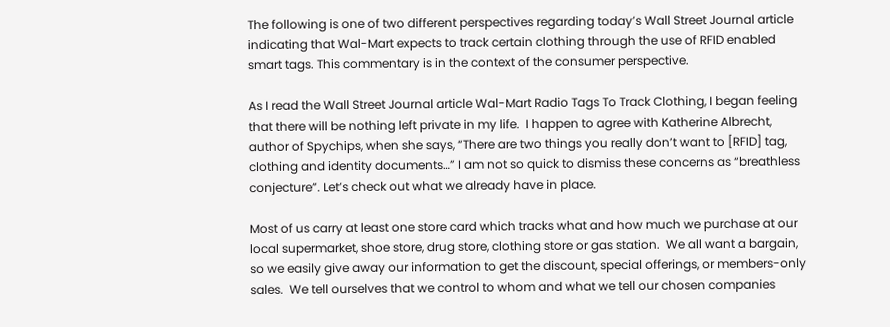The following is one of two different perspectives regarding today’s Wall Street Journal article indicating that Wal-Mart expects to track certain clothing through the use of RFID enabled smart tags. This commentary is in the context of the consumer perspective.

As I read the Wall Street Journal article Wal-Mart Radio Tags To Track Clothing, I began feeling that there will be nothing left private in my life.  I happen to agree with Katherine Albrecht, author of Spychips, when she says, “There are two things you really don’t want to [RFID] tag, clothing and identity documents…” I am not so quick to dismiss these concerns as “breathless conjecture”. Let’s check out what we already have in place.

Most of us carry at least one store card which tracks what and how much we purchase at our local supermarket, shoe store, drug store, clothing store or gas station.  We all want a bargain, so we easily give away our information to get the discount, special offerings, or members-only sales.  We tell ourselves that we control to whom and what we tell our chosen companies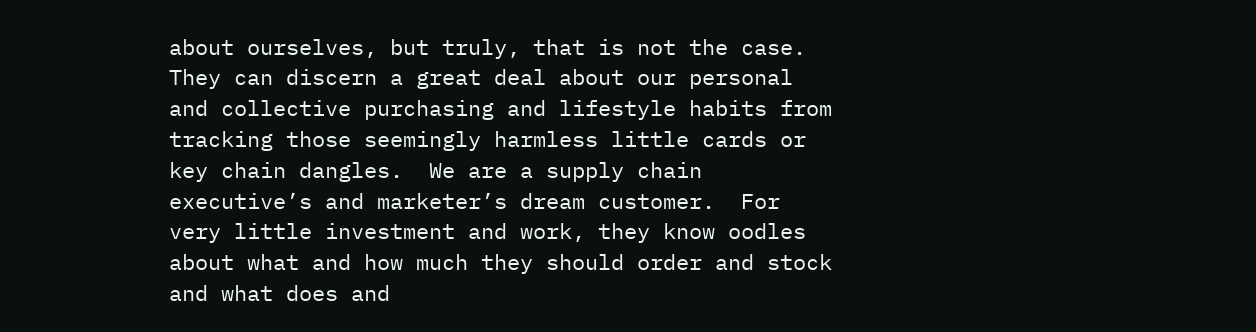about ourselves, but truly, that is not the case.  They can discern a great deal about our personal and collective purchasing and lifestyle habits from tracking those seemingly harmless little cards or key chain dangles.  We are a supply chain executive’s and marketer’s dream customer.  For very little investment and work, they know oodles about what and how much they should order and stock and what does and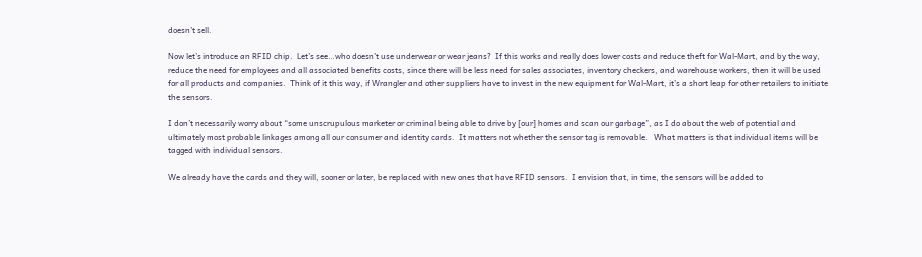doesn’t sell.

Now let’s introduce an RFID chip.  Let’s see…who doesn’t use underwear or wear jeans?  If this works and really does lower costs and reduce theft for Wal-Mart, and by the way, reduce the need for employees and all associated benefits costs, since there will be less need for sales associates, inventory checkers, and warehouse workers, then it will be used for all products and companies.  Think of it this way, if Wrangler and other suppliers have to invest in the new equipment for Wal-Mart, it’s a short leap for other retailers to initiate the sensors.

I don’t necessarily worry about “some unscrupulous marketer or criminal being able to drive by [our] homes and scan our garbage”, as I do about the web of potential and ultimately most probable linkages among all our consumer and identity cards.  It matters not whether the sensor tag is removable.   What matters is that individual items will be tagged with individual sensors.

We already have the cards and they will, sooner or later, be replaced with new ones that have RFID sensors.  I envision that, in time, the sensors will be added to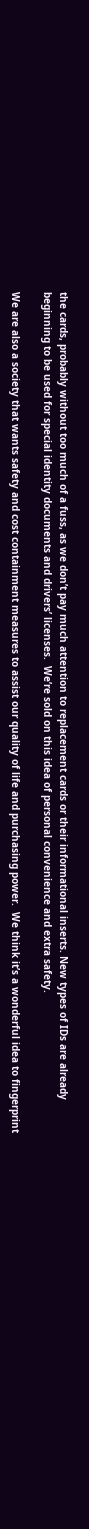the cards, probably without too much of a fuss, as we don’t pay much attention to replacement cards or their informational inserts. New types of IDs are already beginning to be used for special identity documents and drivers’ licenses.  We’re sold on this idea of personal convenience and extra safety.

We are also a society that wants safety and cost containment measures to assist our quality of life and purchasing power.  We think it’s a wonderful idea to fingerprint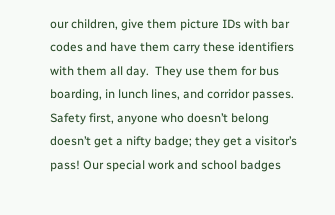our children, give them picture IDs with bar codes and have them carry these identifiers with them all day.  They use them for bus boarding, in lunch lines, and corridor passes. Safety first, anyone who doesn’t belong doesn’t get a nifty badge; they get a visitor’s pass! Our special work and school badges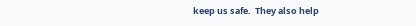keep us safe.  They also help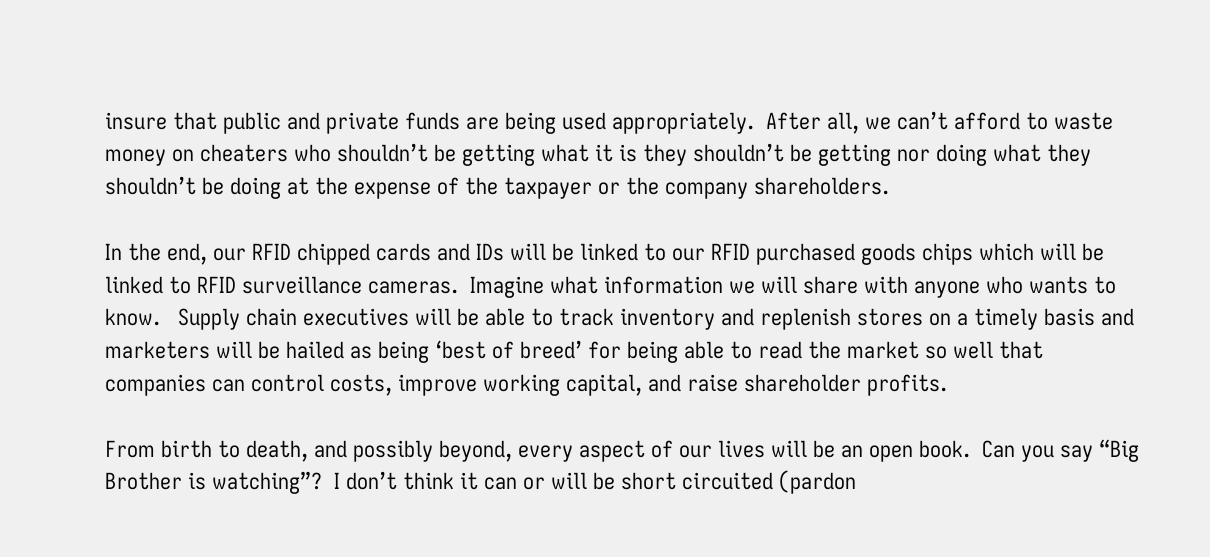insure that public and private funds are being used appropriately.  After all, we can’t afford to waste money on cheaters who shouldn’t be getting what it is they shouldn’t be getting nor doing what they shouldn’t be doing at the expense of the taxpayer or the company shareholders.

In the end, our RFID chipped cards and IDs will be linked to our RFID purchased goods chips which will be linked to RFID surveillance cameras.  Imagine what information we will share with anyone who wants to know.   Supply chain executives will be able to track inventory and replenish stores on a timely basis and marketers will be hailed as being ‘best of breed’ for being able to read the market so well that companies can control costs, improve working capital, and raise shareholder profits.

From birth to death, and possibly beyond, every aspect of our lives will be an open book.  Can you say “Big Brother is watching”?  I don’t think it can or will be short circuited (pardon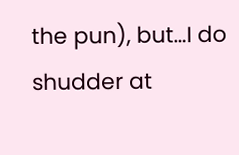the pun), but…I do shudder at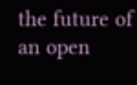the future of an open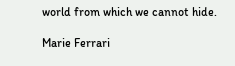world from which we cannot hide.

Marie Ferrari